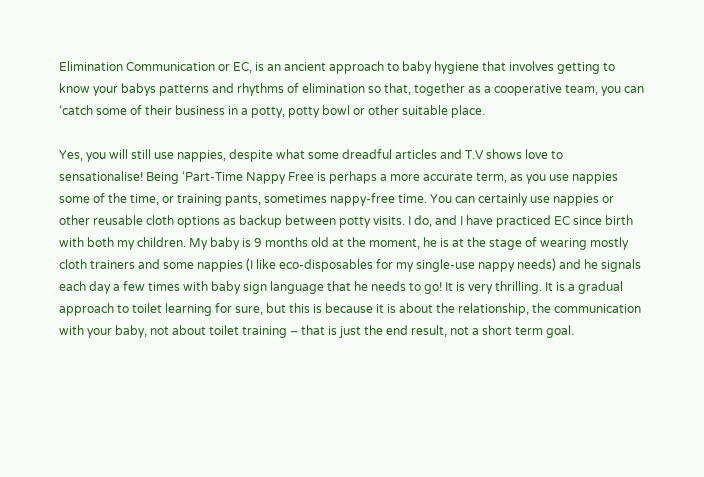Elimination Communication or EC, is an ancient approach to baby hygiene that involves getting to know your babys patterns and rhythms of elimination so that, together as a cooperative team, you can ‘catch some of their business in a potty, potty bowl or other suitable place.

Yes, you will still use nappies, despite what some dreadful articles and T.V shows love to sensationalise! Being ‘Part-Time Nappy Free is perhaps a more accurate term, as you use nappies some of the time, or training pants, sometimes nappy-free time. You can certainly use nappies or other reusable cloth options as backup between potty visits. I do, and I have practiced EC since birth with both my children. My baby is 9 months old at the moment, he is at the stage of wearing mostly cloth trainers and some nappies (I like eco-disposables for my single-use nappy needs) and he signals each day a few times with baby sign language that he needs to go! It is very thrilling. It is a gradual approach to toilet learning for sure, but this is because it is about the relationship, the communication with your baby, not about toilet training – that is just the end result, not a short term goal.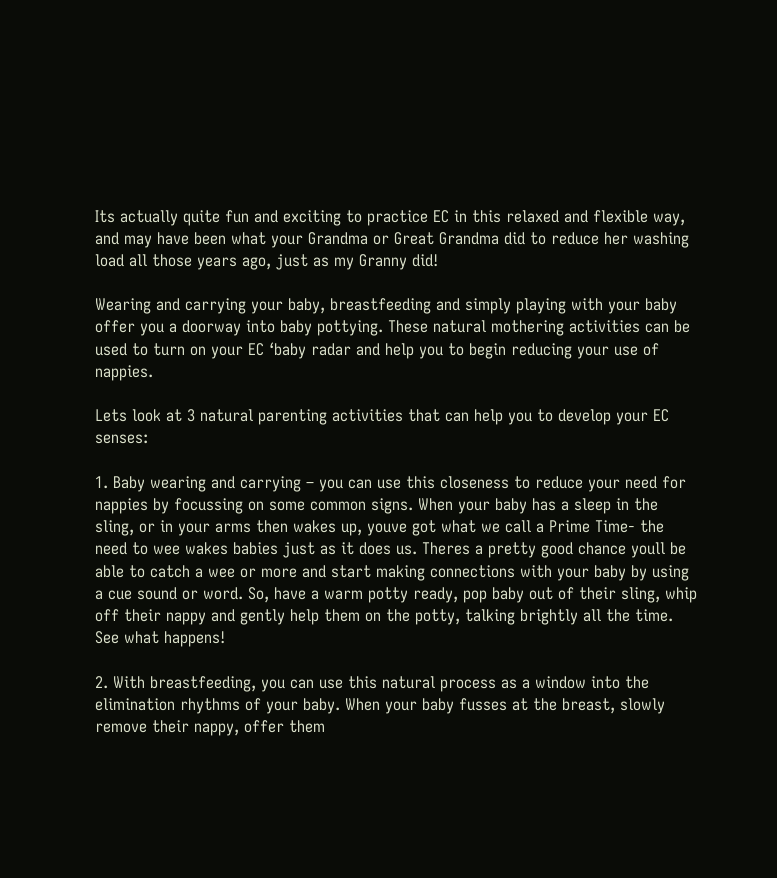Its actually quite fun and exciting to practice EC in this relaxed and flexible way, and may have been what your Grandma or Great Grandma did to reduce her washing load all those years ago, just as my Granny did!

Wearing and carrying your baby, breastfeeding and simply playing with your baby offer you a doorway into baby pottying. These natural mothering activities can be used to turn on your EC ‘baby radar and help you to begin reducing your use of nappies.

Lets look at 3 natural parenting activities that can help you to develop your EC senses:

1. Baby wearing and carrying – you can use this closeness to reduce your need for nappies by focussing on some common signs. When your baby has a sleep in the sling, or in your arms then wakes up, youve got what we call a Prime Time- the need to wee wakes babies just as it does us. Theres a pretty good chance youll be able to catch a wee or more and start making connections with your baby by using a cue sound or word. So, have a warm potty ready, pop baby out of their sling, whip off their nappy and gently help them on the potty, talking brightly all the time. See what happens!

2. With breastfeeding, you can use this natural process as a window into the elimination rhythms of your baby. When your baby fusses at the breast, slowly remove their nappy, offer them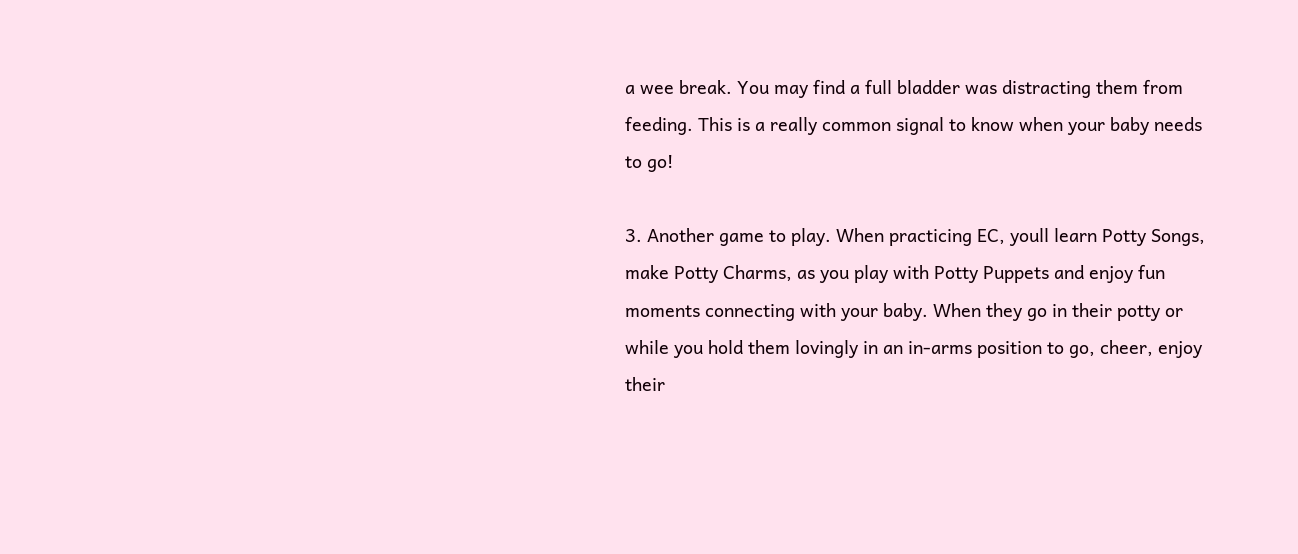a wee break. You may find a full bladder was distracting them from feeding. This is a really common signal to know when your baby needs to go!

3. Another game to play. When practicing EC, youll learn Potty Songs, make Potty Charms, as you play with Potty Puppets and enjoy fun moments connecting with your baby. When they go in their potty or while you hold them lovingly in an in-arms position to go, cheer, enjoy their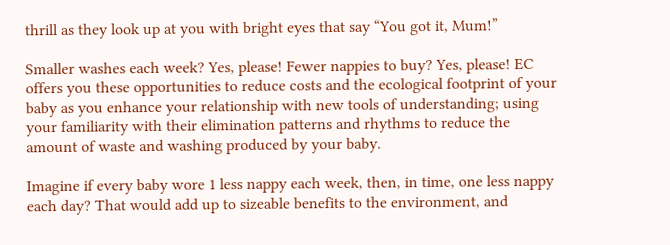thrill as they look up at you with bright eyes that say “You got it, Mum!”

Smaller washes each week? Yes, please! Fewer nappies to buy? Yes, please! EC offers you these opportunities to reduce costs and the ecological footprint of your baby as you enhance your relationship with new tools of understanding; using your familiarity with their elimination patterns and rhythms to reduce the amount of waste and washing produced by your baby.

Imagine if every baby wore 1 less nappy each week, then, in time, one less nappy each day? That would add up to sizeable benefits to the environment, and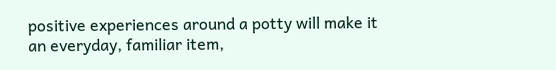positive experiences around a potty will make it an everyday, familiar item,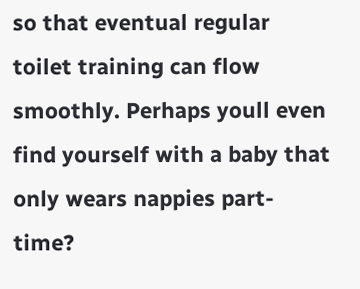so that eventual regular toilet training can flow smoothly. Perhaps youll even find yourself with a baby that only wears nappies part-time?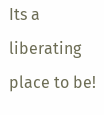Its a liberating place to be!